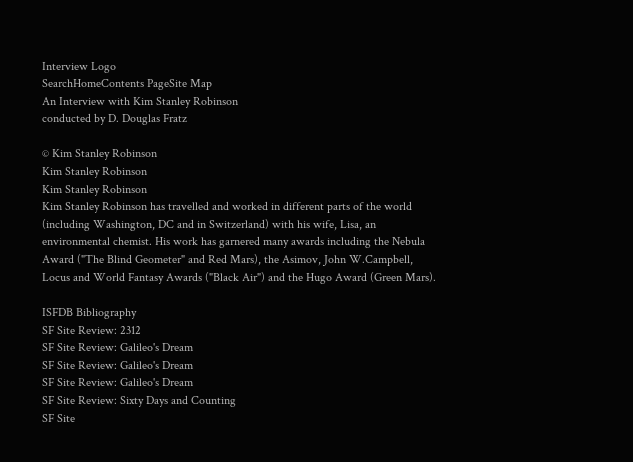Interview Logo
SearchHomeContents PageSite Map
An Interview with Kim Stanley Robinson
conducted by D. Douglas Fratz

© Kim Stanley Robinson
Kim Stanley Robinson
Kim Stanley Robinson
Kim Stanley Robinson has travelled and worked in different parts of the world (including Washington, DC and in Switzerland) with his wife, Lisa, an environmental chemist. His work has garnered many awards including the Nebula Award ("The Blind Geometer" and Red Mars), the Asimov, John W.Campbell, Locus and World Fantasy Awards ("Black Air") and the Hugo Award (Green Mars).

ISFDB Bibliography
SF Site Review: 2312
SF Site Review: Galileo's Dream
SF Site Review: Galileo's Dream
SF Site Review: Galileo's Dream
SF Site Review: Sixty Days and Counting
SF Site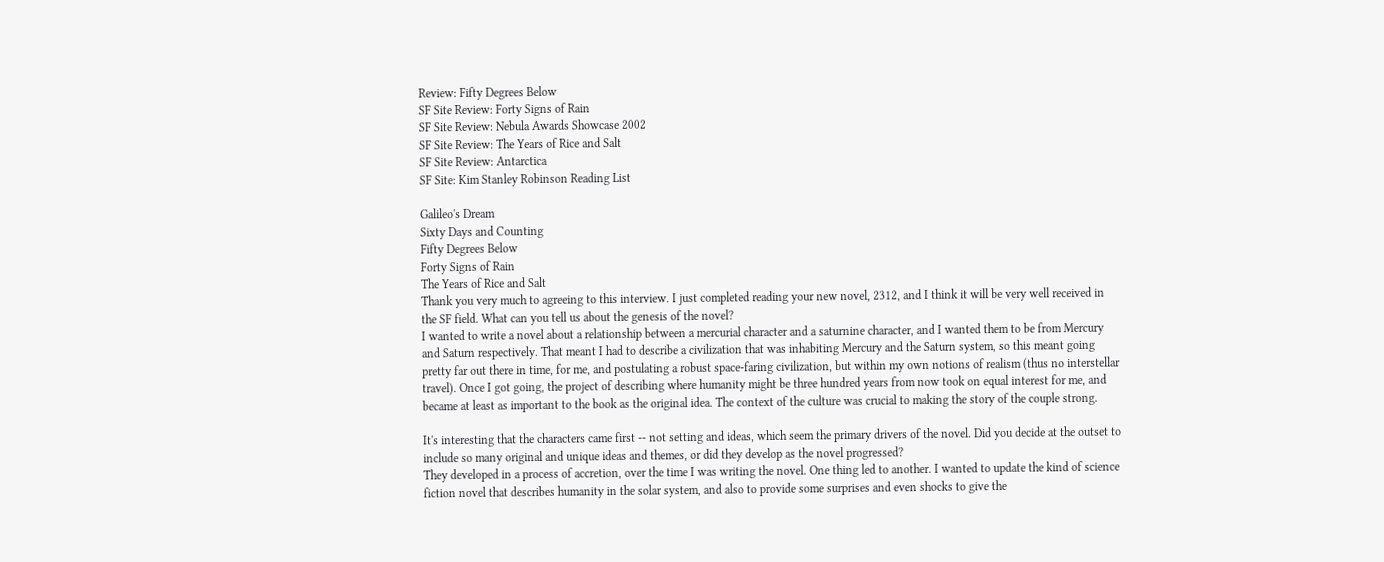Review: Fifty Degrees Below
SF Site Review: Forty Signs of Rain
SF Site Review: Nebula Awards Showcase 2002
SF Site Review: The Years of Rice and Salt
SF Site Review: Antarctica
SF Site: Kim Stanley Robinson Reading List

Galileo's Dream
Sixty Days and Counting
Fifty Degrees Below
Forty Signs of Rain
The Years of Rice and Salt
Thank you very much to agreeing to this interview. I just completed reading your new novel, 2312, and I think it will be very well received in the SF field. What can you tell us about the genesis of the novel?
I wanted to write a novel about a relationship between a mercurial character and a saturnine character, and I wanted them to be from Mercury and Saturn respectively. That meant I had to describe a civilization that was inhabiting Mercury and the Saturn system, so this meant going pretty far out there in time, for me, and postulating a robust space-faring civilization, but within my own notions of realism (thus no interstellar travel). Once I got going, the project of describing where humanity might be three hundred years from now took on equal interest for me, and became at least as important to the book as the original idea. The context of the culture was crucial to making the story of the couple strong.

It's interesting that the characters came first -- not setting and ideas, which seem the primary drivers of the novel. Did you decide at the outset to include so many original and unique ideas and themes, or did they develop as the novel progressed?
They developed in a process of accretion, over the time I was writing the novel. One thing led to another. I wanted to update the kind of science fiction novel that describes humanity in the solar system, and also to provide some surprises and even shocks to give the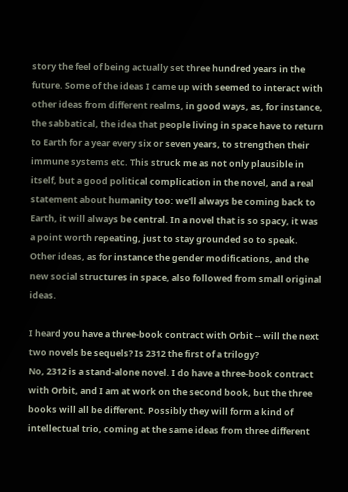story the feel of being actually set three hundred years in the future. Some of the ideas I came up with seemed to interact with other ideas from different realms, in good ways, as, for instance, the sabbatical, the idea that people living in space have to return to Earth for a year every six or seven years, to strengthen their immune systems etc. This struck me as not only plausible in itself, but a good political complication in the novel, and a real statement about humanity too: we'll always be coming back to Earth, it will always be central. In a novel that is so spacy, it was a point worth repeating, just to stay grounded so to speak. Other ideas, as for instance the gender modifications, and the new social structures in space, also followed from small original ideas.

I heard you have a three-book contract with Orbit -- will the next two novels be sequels? Is 2312 the first of a trilogy?
No, 2312 is a stand-alone novel. I do have a three-book contract with Orbit, and I am at work on the second book, but the three books will all be different. Possibly they will form a kind of intellectual trio, coming at the same ideas from three different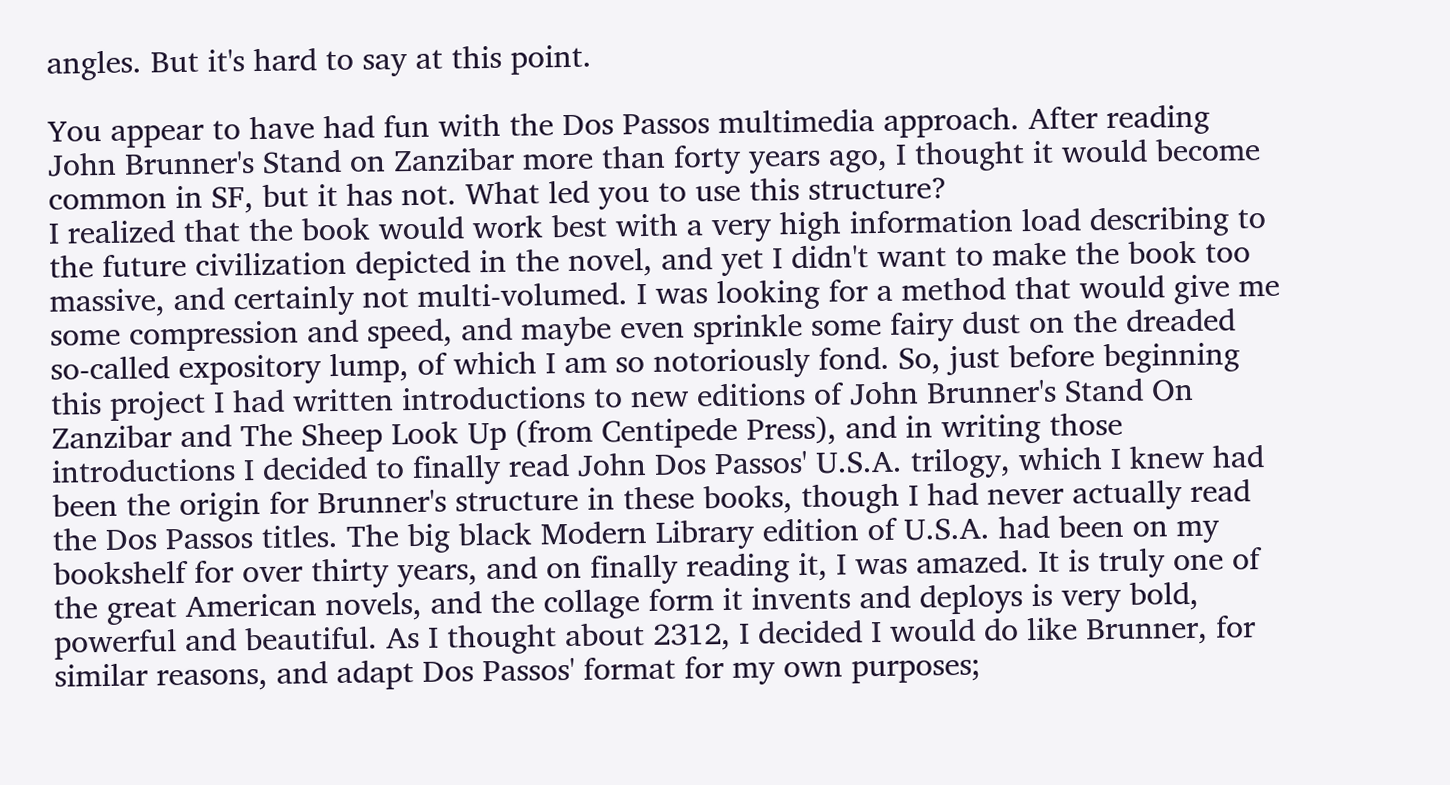angles. But it's hard to say at this point.

You appear to have had fun with the Dos Passos multimedia approach. After reading John Brunner's Stand on Zanzibar more than forty years ago, I thought it would become common in SF, but it has not. What led you to use this structure?
I realized that the book would work best with a very high information load describing to the future civilization depicted in the novel, and yet I didn't want to make the book too massive, and certainly not multi-volumed. I was looking for a method that would give me some compression and speed, and maybe even sprinkle some fairy dust on the dreaded so-called expository lump, of which I am so notoriously fond. So, just before beginning this project I had written introductions to new editions of John Brunner's Stand On Zanzibar and The Sheep Look Up (from Centipede Press), and in writing those introductions I decided to finally read John Dos Passos' U.S.A. trilogy, which I knew had been the origin for Brunner's structure in these books, though I had never actually read the Dos Passos titles. The big black Modern Library edition of U.S.A. had been on my bookshelf for over thirty years, and on finally reading it, I was amazed. It is truly one of the great American novels, and the collage form it invents and deploys is very bold, powerful and beautiful. As I thought about 2312, I decided I would do like Brunner, for similar reasons, and adapt Dos Passos' format for my own purposes;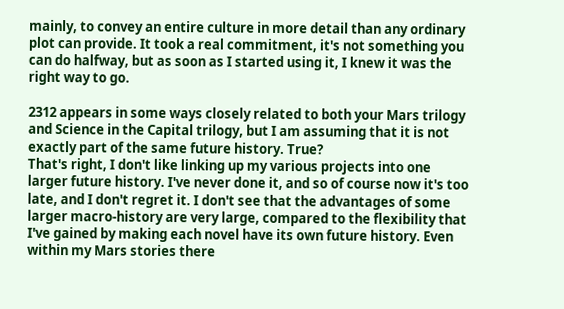mainly, to convey an entire culture in more detail than any ordinary plot can provide. It took a real commitment, it's not something you can do halfway, but as soon as I started using it, I knew it was the right way to go.

2312 appears in some ways closely related to both your Mars trilogy and Science in the Capital trilogy, but I am assuming that it is not exactly part of the same future history. True?
That's right, I don't like linking up my various projects into one larger future history. I've never done it, and so of course now it's too late, and I don't regret it. I don't see that the advantages of some larger macro-history are very large, compared to the flexibility that I've gained by making each novel have its own future history. Even within my Mars stories there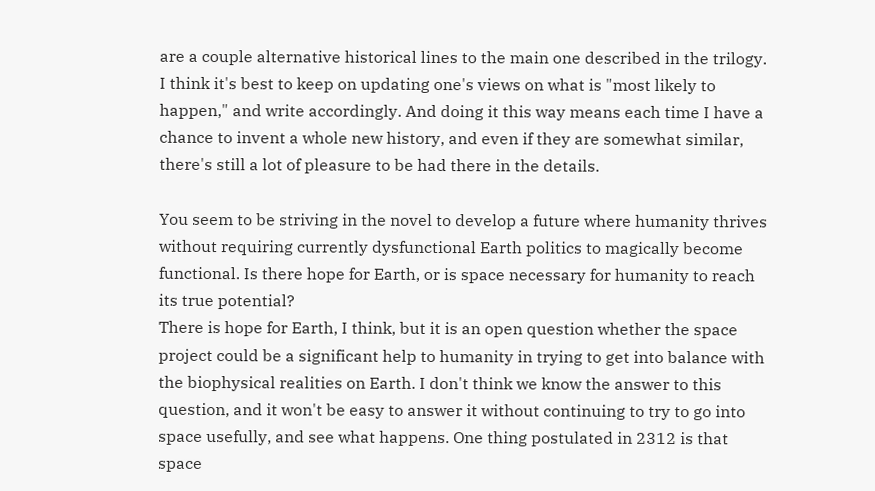are a couple alternative historical lines to the main one described in the trilogy. I think it's best to keep on updating one's views on what is "most likely to happen," and write accordingly. And doing it this way means each time I have a chance to invent a whole new history, and even if they are somewhat similar, there's still a lot of pleasure to be had there in the details.

You seem to be striving in the novel to develop a future where humanity thrives without requiring currently dysfunctional Earth politics to magically become functional. Is there hope for Earth, or is space necessary for humanity to reach its true potential?
There is hope for Earth, I think, but it is an open question whether the space project could be a significant help to humanity in trying to get into balance with the biophysical realities on Earth. I don't think we know the answer to this question, and it won't be easy to answer it without continuing to try to go into space usefully, and see what happens. One thing postulated in 2312 is that space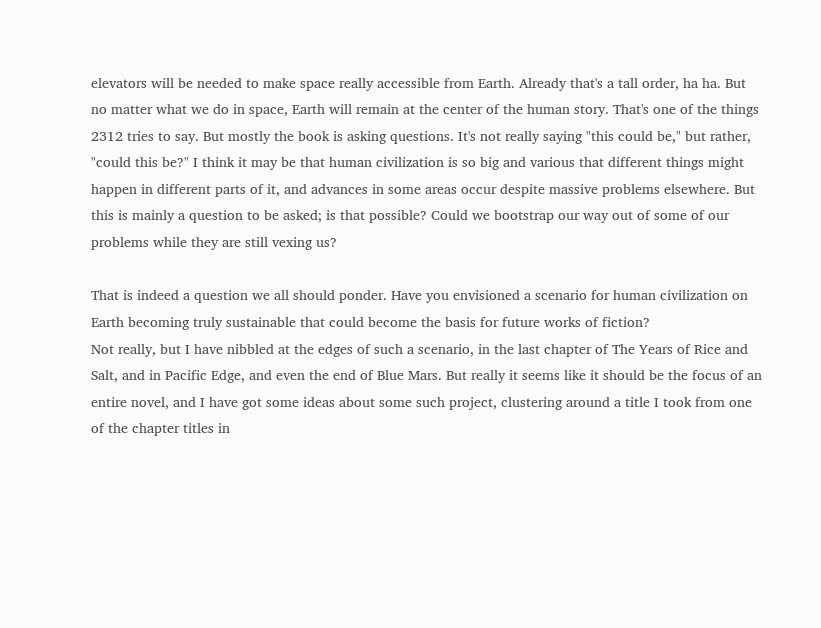elevators will be needed to make space really accessible from Earth. Already that's a tall order, ha ha. But no matter what we do in space, Earth will remain at the center of the human story. That's one of the things 2312 tries to say. But mostly the book is asking questions. It's not really saying "this could be," but rather, "could this be?" I think it may be that human civilization is so big and various that different things might happen in different parts of it, and advances in some areas occur despite massive problems elsewhere. But this is mainly a question to be asked; is that possible? Could we bootstrap our way out of some of our problems while they are still vexing us?

That is indeed a question we all should ponder. Have you envisioned a scenario for human civilization on Earth becoming truly sustainable that could become the basis for future works of fiction?
Not really, but I have nibbled at the edges of such a scenario, in the last chapter of The Years of Rice and Salt, and in Pacific Edge, and even the end of Blue Mars. But really it seems like it should be the focus of an entire novel, and I have got some ideas about some such project, clustering around a title I took from one of the chapter titles in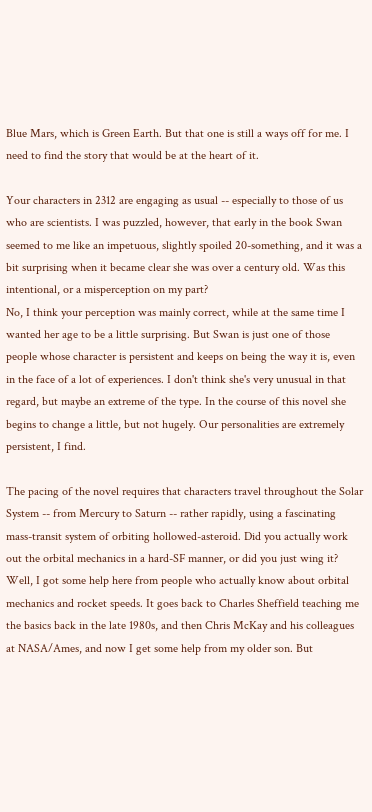Blue Mars, which is Green Earth. But that one is still a ways off for me. I need to find the story that would be at the heart of it.

Your characters in 2312 are engaging as usual -- especially to those of us who are scientists. I was puzzled, however, that early in the book Swan seemed to me like an impetuous, slightly spoiled 20-something, and it was a bit surprising when it became clear she was over a century old. Was this intentional, or a misperception on my part?
No, I think your perception was mainly correct, while at the same time I wanted her age to be a little surprising. But Swan is just one of those people whose character is persistent and keeps on being the way it is, even in the face of a lot of experiences. I don't think she's very unusual in that regard, but maybe an extreme of the type. In the course of this novel she begins to change a little, but not hugely. Our personalities are extremely persistent, I find.

The pacing of the novel requires that characters travel throughout the Solar System -- from Mercury to Saturn -- rather rapidly, using a fascinating mass-transit system of orbiting hollowed-asteroid. Did you actually work out the orbital mechanics in a hard-SF manner, or did you just wing it?
Well, I got some help here from people who actually know about orbital mechanics and rocket speeds. It goes back to Charles Sheffield teaching me the basics back in the late 1980s, and then Chris McKay and his colleagues at NASA/Ames, and now I get some help from my older son. But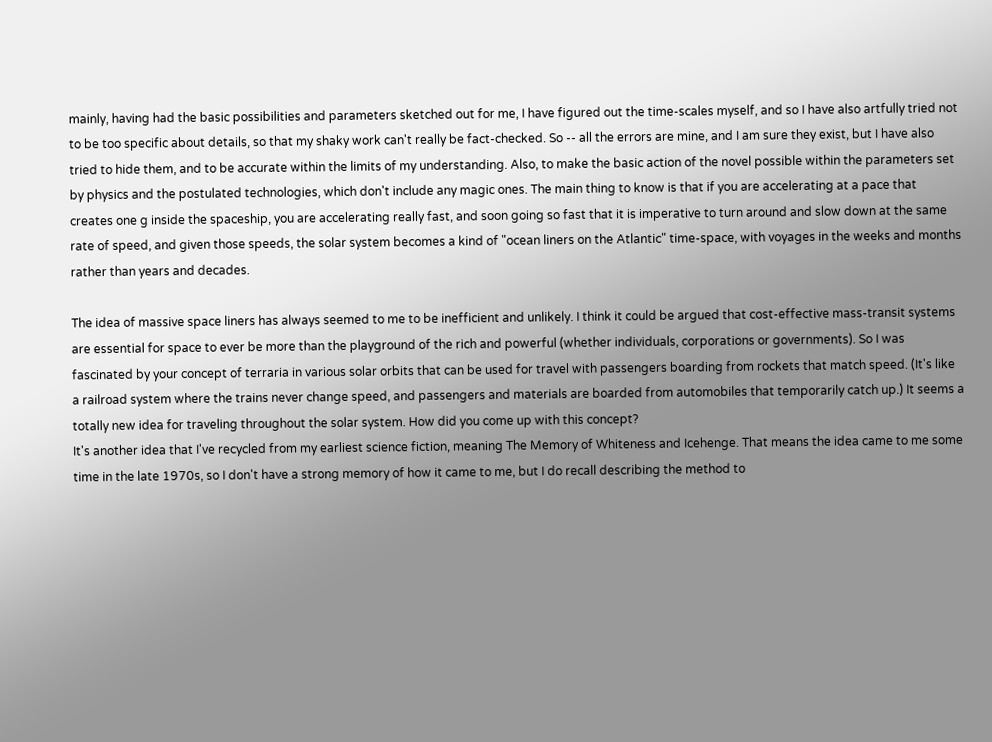mainly, having had the basic possibilities and parameters sketched out for me, I have figured out the time-scales myself, and so I have also artfully tried not to be too specific about details, so that my shaky work can't really be fact-checked. So -- all the errors are mine, and I am sure they exist, but I have also tried to hide them, and to be accurate within the limits of my understanding. Also, to make the basic action of the novel possible within the parameters set by physics and the postulated technologies, which don't include any magic ones. The main thing to know is that if you are accelerating at a pace that creates one g inside the spaceship, you are accelerating really fast, and soon going so fast that it is imperative to turn around and slow down at the same rate of speed, and given those speeds, the solar system becomes a kind of "ocean liners on the Atlantic" time-space, with voyages in the weeks and months rather than years and decades.

The idea of massive space liners has always seemed to me to be inefficient and unlikely. I think it could be argued that cost-effective mass-transit systems are essential for space to ever be more than the playground of the rich and powerful (whether individuals, corporations or governments). So I was fascinated by your concept of terraria in various solar orbits that can be used for travel with passengers boarding from rockets that match speed. (It's like a railroad system where the trains never change speed, and passengers and materials are boarded from automobiles that temporarily catch up.) It seems a totally new idea for traveling throughout the solar system. How did you come up with this concept?
It's another idea that I've recycled from my earliest science fiction, meaning The Memory of Whiteness and Icehenge. That means the idea came to me some time in the late 1970s, so I don't have a strong memory of how it came to me, but I do recall describing the method to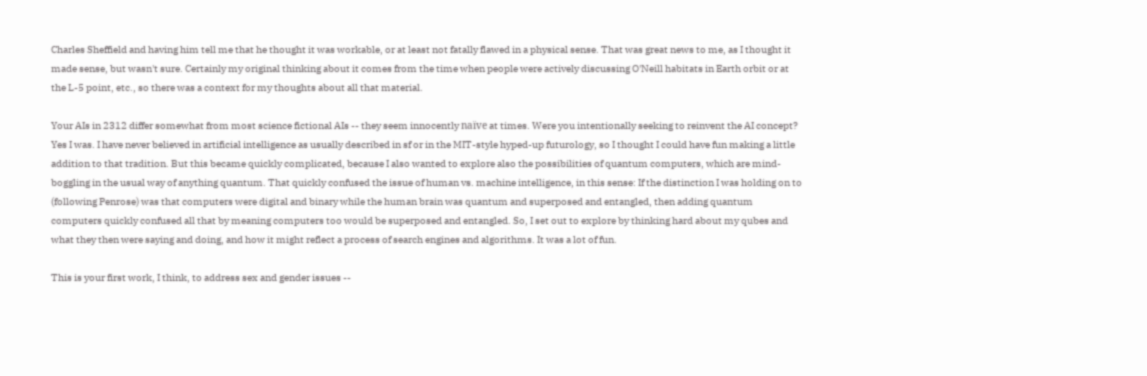Charles Sheffield and having him tell me that he thought it was workable, or at least not fatally flawed in a physical sense. That was great news to me, as I thought it made sense, but wasn't sure. Certainly my original thinking about it comes from the time when people were actively discussing O'Neill habitats in Earth orbit or at the L-5 point, etc., so there was a context for my thoughts about all that material.

Your AIs in 2312 differ somewhat from most science fictional AIs -- they seem innocently naïve at times. Were you intentionally seeking to reinvent the AI concept?
Yes I was. I have never believed in artificial intelligence as usually described in sf or in the MIT-style hyped-up futurology, so I thought I could have fun making a little addition to that tradition. But this became quickly complicated, because I also wanted to explore also the possibilities of quantum computers, which are mind-boggling in the usual way of anything quantum. That quickly confused the issue of human vs. machine intelligence, in this sense: If the distinction I was holding on to (following Penrose) was that computers were digital and binary while the human brain was quantum and superposed and entangled, then adding quantum computers quickly confused all that by meaning computers too would be superposed and entangled. So, I set out to explore by thinking hard about my qubes and what they then were saying and doing, and how it might reflect a process of search engines and algorithms. It was a lot of fun.

This is your first work, I think, to address sex and gender issues --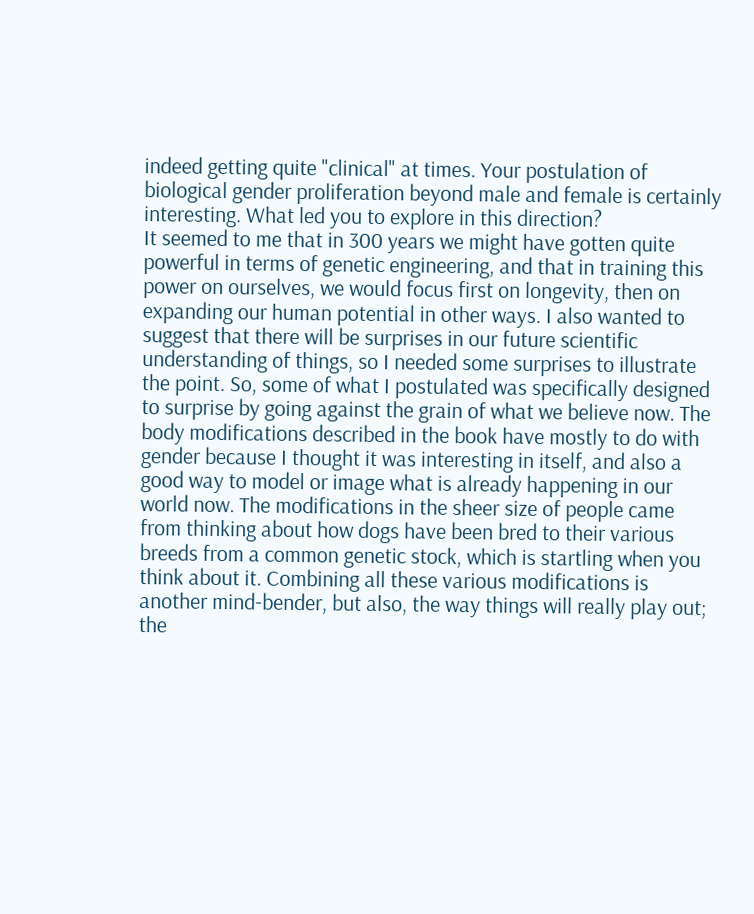indeed getting quite "clinical" at times. Your postulation of biological gender proliferation beyond male and female is certainly interesting. What led you to explore in this direction?
It seemed to me that in 300 years we might have gotten quite powerful in terms of genetic engineering, and that in training this power on ourselves, we would focus first on longevity, then on expanding our human potential in other ways. I also wanted to suggest that there will be surprises in our future scientific understanding of things, so I needed some surprises to illustrate the point. So, some of what I postulated was specifically designed to surprise by going against the grain of what we believe now. The body modifications described in the book have mostly to do with gender because I thought it was interesting in itself, and also a good way to model or image what is already happening in our world now. The modifications in the sheer size of people came from thinking about how dogs have been bred to their various breeds from a common genetic stock, which is startling when you think about it. Combining all these various modifications is another mind-bender, but also, the way things will really play out; the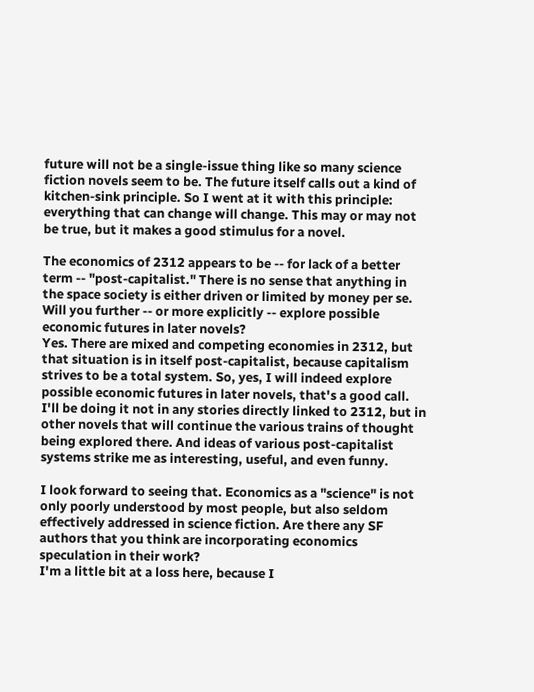future will not be a single-issue thing like so many science fiction novels seem to be. The future itself calls out a kind of kitchen-sink principle. So I went at it with this principle: everything that can change will change. This may or may not be true, but it makes a good stimulus for a novel.

The economics of 2312 appears to be -- for lack of a better term -- "post-capitalist." There is no sense that anything in the space society is either driven or limited by money per se. Will you further -- or more explicitly -- explore possible economic futures in later novels?
Yes. There are mixed and competing economies in 2312, but that situation is in itself post-capitalist, because capitalism strives to be a total system. So, yes, I will indeed explore possible economic futures in later novels, that's a good call. I'll be doing it not in any stories directly linked to 2312, but in other novels that will continue the various trains of thought being explored there. And ideas of various post-capitalist systems strike me as interesting, useful, and even funny.

I look forward to seeing that. Economics as a "science" is not only poorly understood by most people, but also seldom effectively addressed in science fiction. Are there any SF authors that you think are incorporating economics speculation in their work?
I'm a little bit at a loss here, because I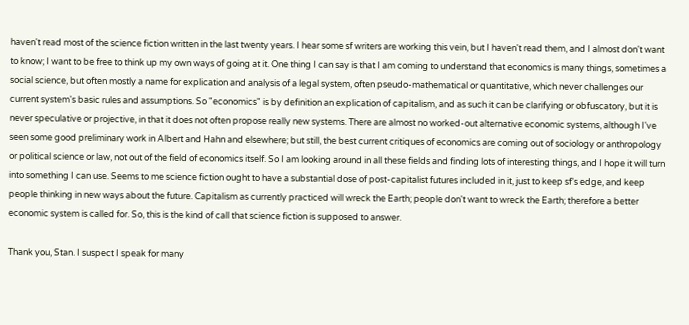haven't read most of the science fiction written in the last twenty years. I hear some sf writers are working this vein, but I haven't read them, and I almost don't want to know; I want to be free to think up my own ways of going at it. One thing I can say is that I am coming to understand that economics is many things, sometimes a social science, but often mostly a name for explication and analysis of a legal system, often pseudo-mathematical or quantitative, which never challenges our current system's basic rules and assumptions. So "economics" is by definition an explication of capitalism, and as such it can be clarifying or obfuscatory, but it is never speculative or projective, in that it does not often propose really new systems. There are almost no worked-out alternative economic systems, although I've seen some good preliminary work in Albert and Hahn and elsewhere; but still, the best current critiques of economics are coming out of sociology or anthropology or political science or law, not out of the field of economics itself. So I am looking around in all these fields and finding lots of interesting things, and I hope it will turn into something I can use. Seems to me science fiction ought to have a substantial dose of post-capitalist futures included in it, just to keep sf's edge, and keep people thinking in new ways about the future. Capitalism as currently practiced will wreck the Earth; people don't want to wreck the Earth; therefore a better economic system is called for. So, this is the kind of call that science fiction is supposed to answer.

Thank you, Stan. I suspect I speak for many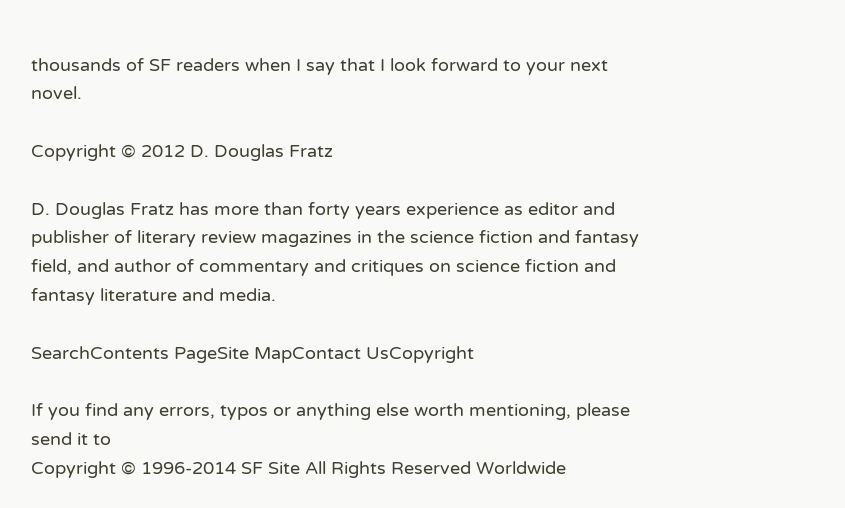thousands of SF readers when I say that I look forward to your next novel.

Copyright © 2012 D. Douglas Fratz

D. Douglas Fratz has more than forty years experience as editor and publisher of literary review magazines in the science fiction and fantasy field, and author of commentary and critiques on science fiction and fantasy literature and media.

SearchContents PageSite MapContact UsCopyright

If you find any errors, typos or anything else worth mentioning, please send it to
Copyright © 1996-2014 SF Site All Rights Reserved Worldwide